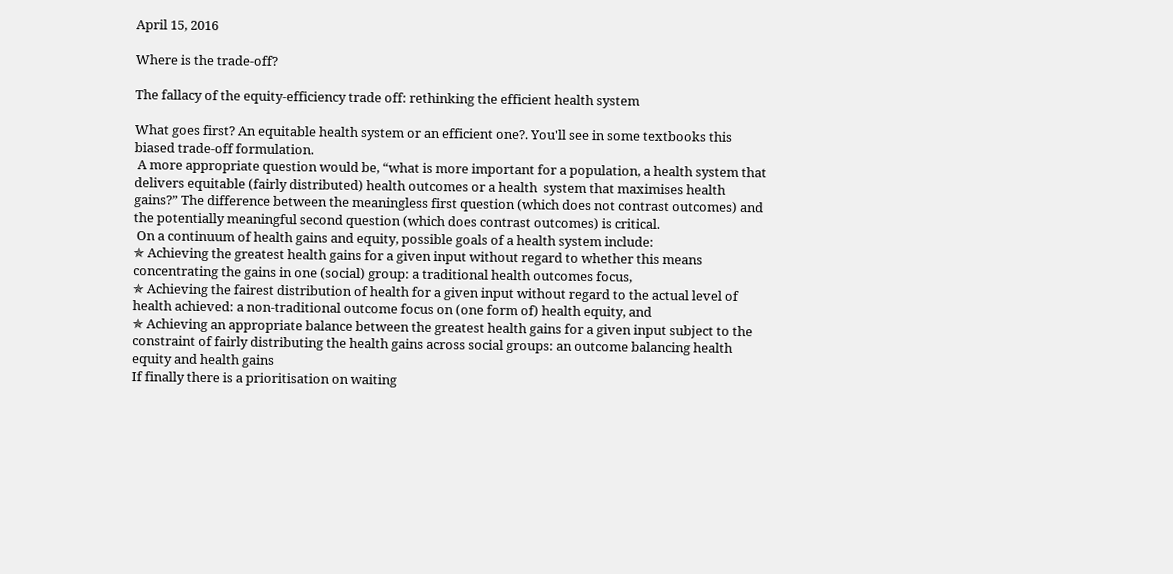April 15, 2016

Where is the trade-off?

The fallacy of the equity-efficiency trade off: rethinking the efficient health system

What goes first? An equitable health system or an efficient one?. You'll see in some textbooks this biased trade-off formulation.
 A more appropriate question would be, “what is more important for a population, a health system that delivers equitable (fairly distributed) health outcomes or a health  system that maximises health gains?” The difference between the meaningless first question (which does not contrast outcomes) and the potentially meaningful second question (which does contrast outcomes) is critical.
 On a continuum of health gains and equity, possible goals of a health system include:
✯ Achieving the greatest health gains for a given input without regard to whether this means concentrating the gains in one (social) group: a traditional health outcomes focus,
✯ Achieving the fairest distribution of health for a given input without regard to the actual level of health achieved: a non-traditional outcome focus on (one form of) health equity, and
✯ Achieving an appropriate balance between the greatest health gains for a given input subject to the constraint of fairly distributing the health gains across social groups: an outcome balancing health equity and health gains
If finally there is a prioritisation on waiting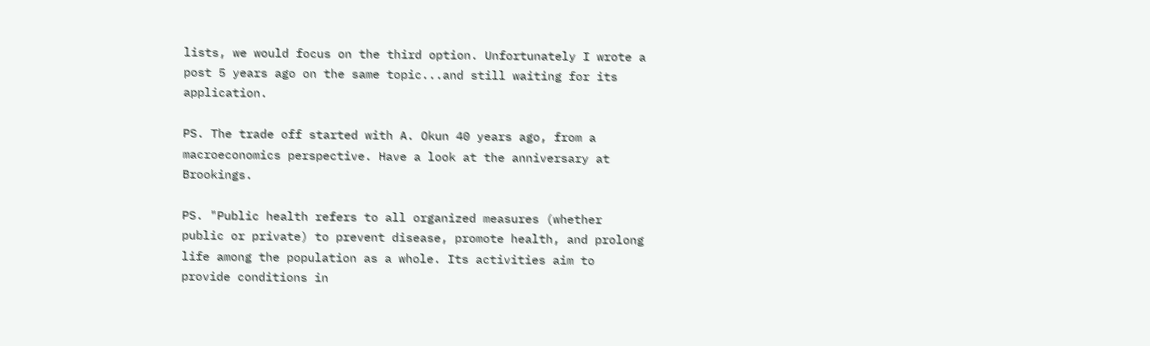lists, we would focus on the third option. Unfortunately I wrote a post 5 years ago on the same topic...and still waiting for its application.

PS. The trade off started with A. Okun 40 years ago, from a macroeconomics perspective. Have a look at the anniversary at Brookings.

PS. "Public health refers to all organized measures (whether public or private) to prevent disease, promote health, and prolong life among the population as a whole. Its activities aim to provide conditions in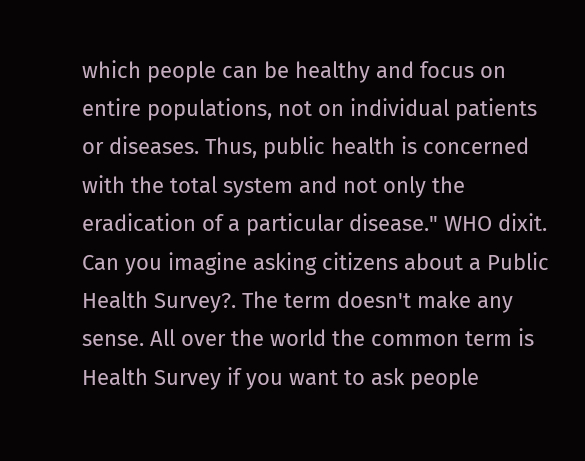which people can be healthy and focus on entire populations, not on individual patients or diseases. Thus, public health is concerned with the total system and not only the eradication of a particular disease." WHO dixit. Can you imagine asking citizens about a Public Health Survey?. The term doesn't make any sense. All over the world the common term is Health Survey if you want to ask people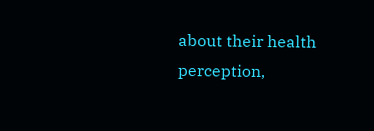about their health perception,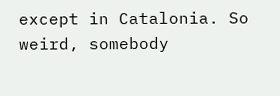except in Catalonia. So weird, somebody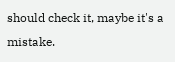should check it, maybe it's a mistake.